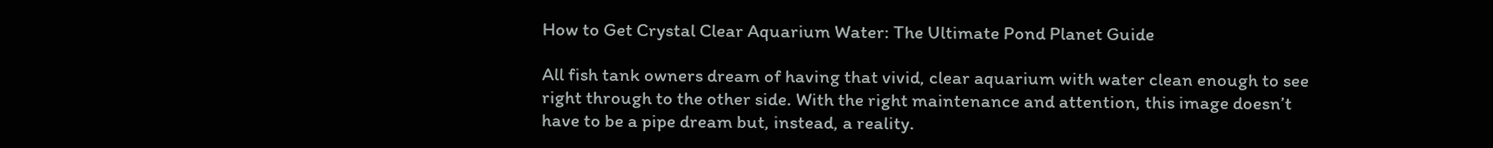How to Get Crystal Clear Aquarium Water: The Ultimate Pond Planet Guide

All fish tank owners dream of having that vivid, clear aquarium with water clean enough to see right through to the other side. With the right maintenance and attention, this image doesn’t have to be a pipe dream but, instead, a reality.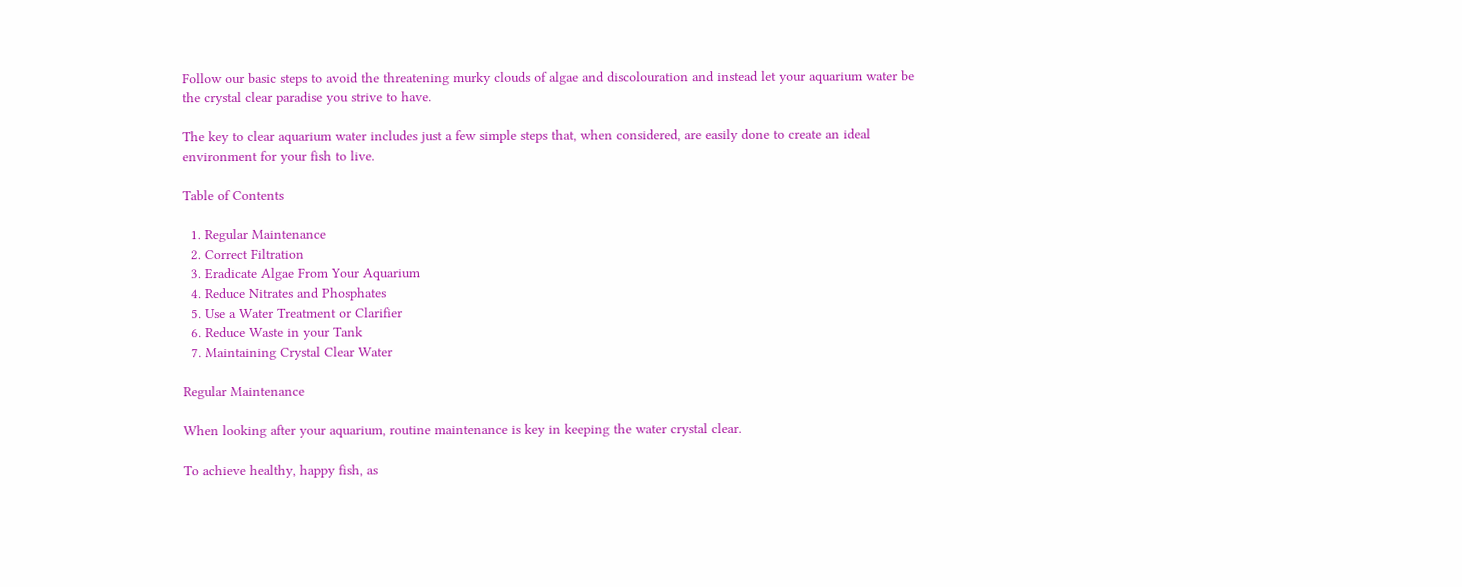Follow our basic steps to avoid the threatening murky clouds of algae and discolouration and instead let your aquarium water be the crystal clear paradise you strive to have.

The key to clear aquarium water includes just a few simple steps that, when considered, are easily done to create an ideal environment for your fish to live.

Table of Contents

  1. Regular Maintenance
  2. Correct Filtration
  3. Eradicate Algae From Your Aquarium
  4. Reduce Nitrates and Phosphates
  5. Use a Water Treatment or Clarifier
  6. Reduce Waste in your Tank
  7. Maintaining Crystal Clear Water

Regular Maintenance

When looking after your aquarium, routine maintenance is key in keeping the water crystal clear.

To achieve healthy, happy fish, as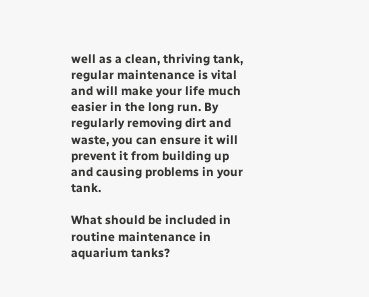well as a clean, thriving tank, regular maintenance is vital and will make your life much easier in the long run. By regularly removing dirt and waste, you can ensure it will prevent it from building up and causing problems in your tank.

What should be included in routine maintenance in aquarium tanks?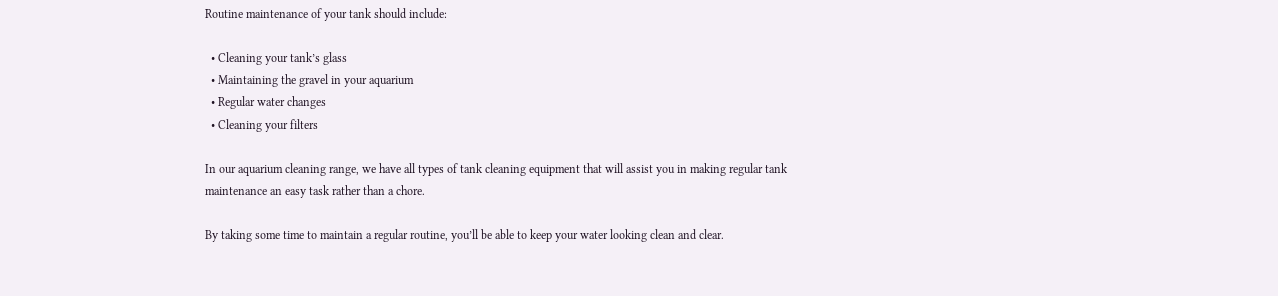Routine maintenance of your tank should include:

  • Cleaning your tank’s glass
  • Maintaining the gravel in your aquarium
  • Regular water changes
  • Cleaning your filters

In our aquarium cleaning range, we have all types of tank cleaning equipment that will assist you in making regular tank maintenance an easy task rather than a chore.

By taking some time to maintain a regular routine, you’ll be able to keep your water looking clean and clear.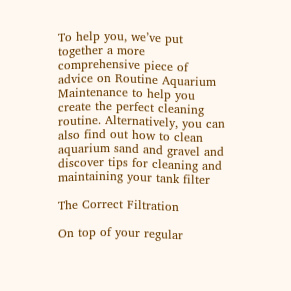To help you, we’ve put together a more comprehensive piece of advice on Routine Aquarium Maintenance to help you create the perfect cleaning routine. Alternatively, you can also find out how to clean aquarium sand and gravel and discover tips for cleaning and maintaining your tank filter

The Correct Filtration

On top of your regular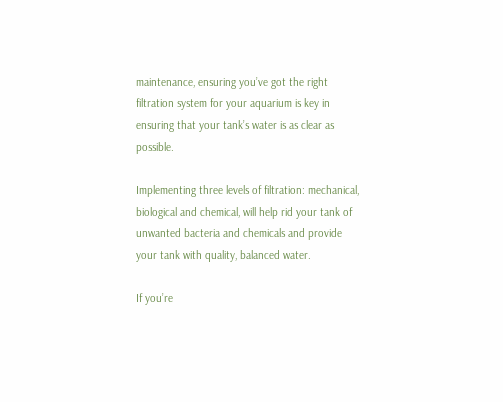maintenance, ensuring you’ve got the right filtration system for your aquarium is key in ensuring that your tank’s water is as clear as possible.

Implementing three levels of filtration: mechanical, biological and chemical, will help rid your tank of unwanted bacteria and chemicals and provide your tank with quality, balanced water.

If you’re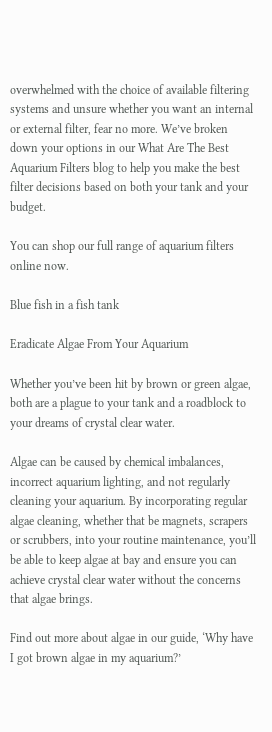overwhelmed with the choice of available filtering systems and unsure whether you want an internal or external filter, fear no more. We’ve broken down your options in our What Are The Best Aquarium Filters blog to help you make the best filter decisions based on both your tank and your budget.

You can shop our full range of aquarium filters online now.

Blue fish in a fish tank

Eradicate Algae From Your Aquarium

Whether you’ve been hit by brown or green algae, both are a plague to your tank and a roadblock to your dreams of crystal clear water.

Algae can be caused by chemical imbalances, incorrect aquarium lighting, and not regularly cleaning your aquarium. By incorporating regular algae cleaning, whether that be magnets, scrapers or scrubbers, into your routine maintenance, you’ll be able to keep algae at bay and ensure you can achieve crystal clear water without the concerns that algae brings.

Find out more about algae in our guide, ‘Why have I got brown algae in my aquarium?’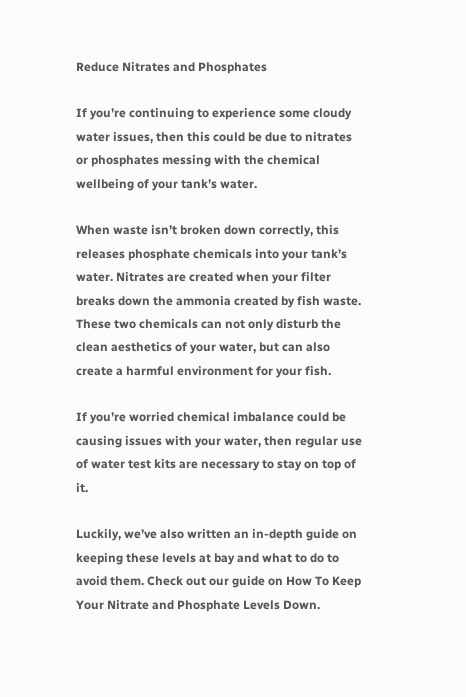Reduce Nitrates and Phosphates

If you’re continuing to experience some cloudy water issues, then this could be due to nitrates or phosphates messing with the chemical wellbeing of your tank’s water.

When waste isn’t broken down correctly, this releases phosphate chemicals into your tank’s water. Nitrates are created when your filter breaks down the ammonia created by fish waste. These two chemicals can not only disturb the clean aesthetics of your water, but can also create a harmful environment for your fish.

If you’re worried chemical imbalance could be causing issues with your water, then regular use of water test kits are necessary to stay on top of it.

Luckily, we’ve also written an in-depth guide on keeping these levels at bay and what to do to avoid them. Check out our guide on How To Keep Your Nitrate and Phosphate Levels Down.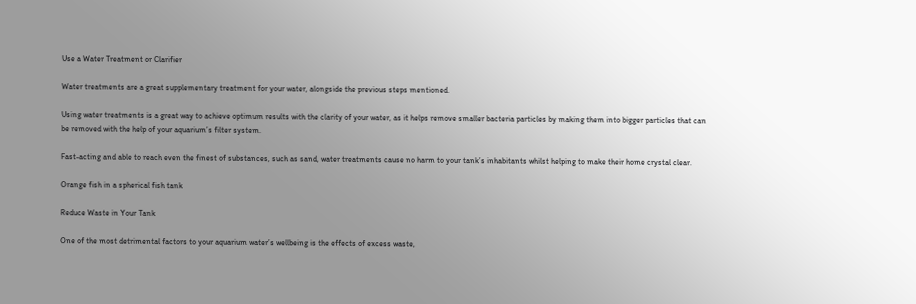Use a Water Treatment or Clarifier

Water treatments are a great supplementary treatment for your water, alongside the previous steps mentioned.

Using water treatments is a great way to achieve optimum results with the clarity of your water, as it helps remove smaller bacteria particles by making them into bigger particles that can be removed with the help of your aquarium’s filter system.

Fast-acting and able to reach even the finest of substances, such as sand, water treatments cause no harm to your tank’s inhabitants whilst helping to make their home crystal clear.

Orange fish in a spherical fish tank

Reduce Waste in Your Tank

One of the most detrimental factors to your aquarium water’s wellbeing is the effects of excess waste,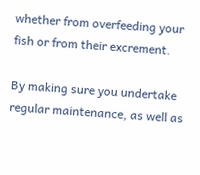whether from overfeeding your fish or from their excrement.

By making sure you undertake regular maintenance, as well as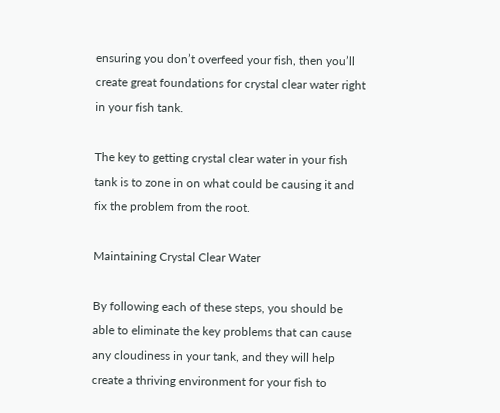ensuring you don’t overfeed your fish, then you’ll create great foundations for crystal clear water right in your fish tank.

The key to getting crystal clear water in your fish tank is to zone in on what could be causing it and fix the problem from the root.

Maintaining Crystal Clear Water

By following each of these steps, you should be able to eliminate the key problems that can cause any cloudiness in your tank, and they will help create a thriving environment for your fish to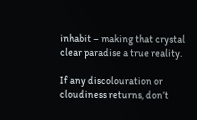inhabit – making that crystal clear paradise a true reality.

If any discolouration or cloudiness returns, don’t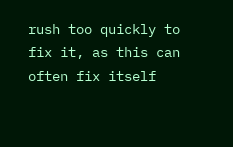rush too quickly to fix it, as this can often fix itself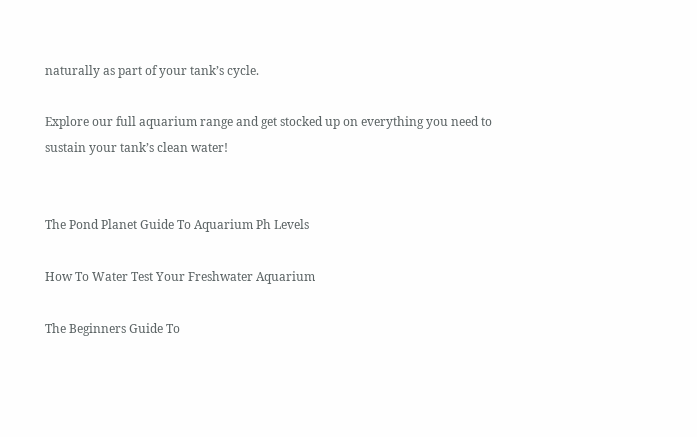naturally as part of your tank’s cycle.

Explore our full aquarium range and get stocked up on everything you need to sustain your tank’s clean water!


The Pond Planet Guide To Aquarium Ph Levels

How To Water Test Your Freshwater Aquarium

The Beginners Guide To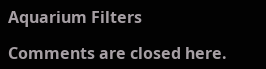Aquarium Filters

Comments are closed here.